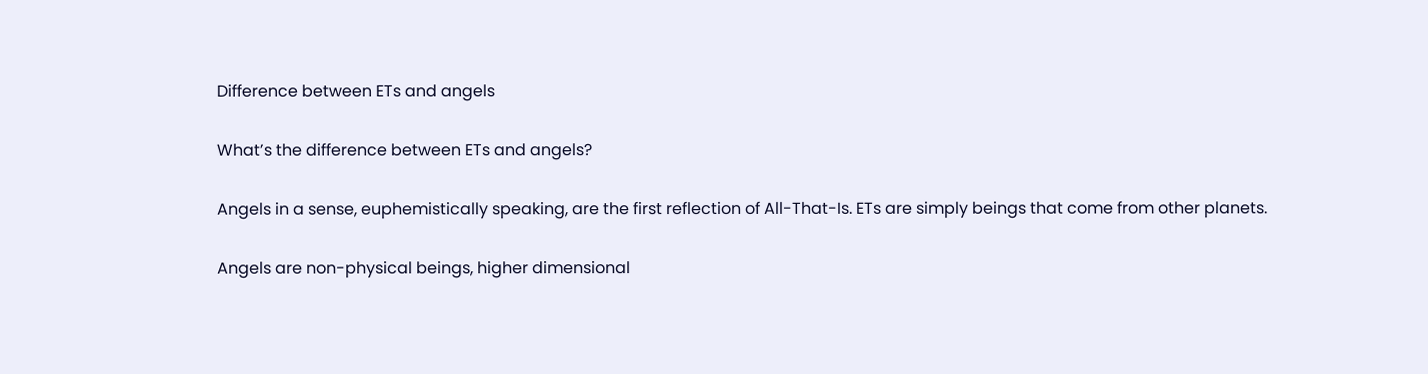Difference between ETs and angels

What’s the difference between ETs and angels?

Angels in a sense, euphemistically speaking, are the first reflection of All-That-Is. ETs are simply beings that come from other planets.

Angels are non-physical beings, higher dimensional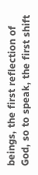beings, the first reflection of God, so to speak, the first shift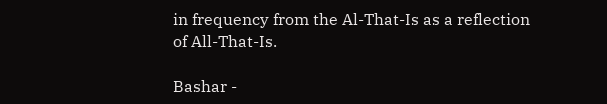in frequency from the Al-That-Is as a reflection of All-That-Is.

Bashar -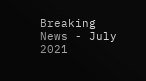Breaking News - July 2021